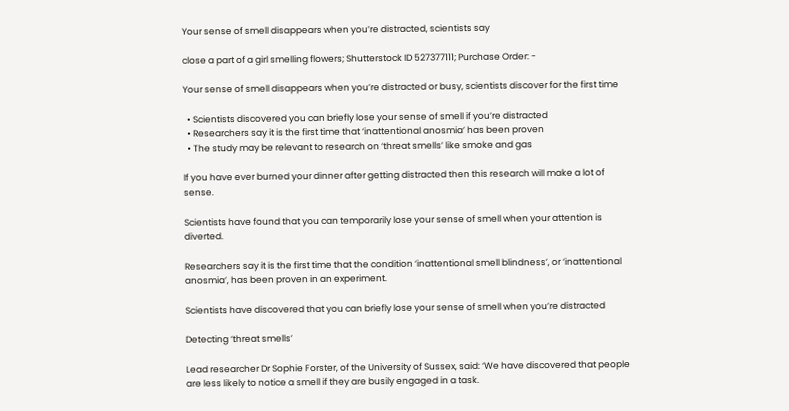Your sense of smell disappears when you’re distracted, scientists say

close a part of a girl smelling flowers; Shutterstock ID 527377111; Purchase Order: -

Your sense of smell disappears when you’re distracted or busy, scientists discover for the first time

  • Scientists discovered you can briefly lose your sense of smell if you’re distracted
  • Researchers say it is the first time that ‘inattentional anosmia’ has been proven
  • The study may be relevant to research on ‘threat smells’ like smoke and gas

If you have ever burned your dinner after getting distracted then this research will make a lot of sense.

Scientists have found that you can temporarily lose your sense of smell when your attention is diverted.

Researchers say it is the first time that the condition ‘inattentional smell blindness’, or ‘inattentional anosmia’, has been proven in an experiment.

Scientists have discovered that you can briefly lose your sense of smell when you’re distracted

Detecting ‘threat smells’

Lead researcher Dr Sophie Forster, of the University of Sussex, said: ‘We have discovered that people are less likely to notice a smell if they are busily engaged in a task.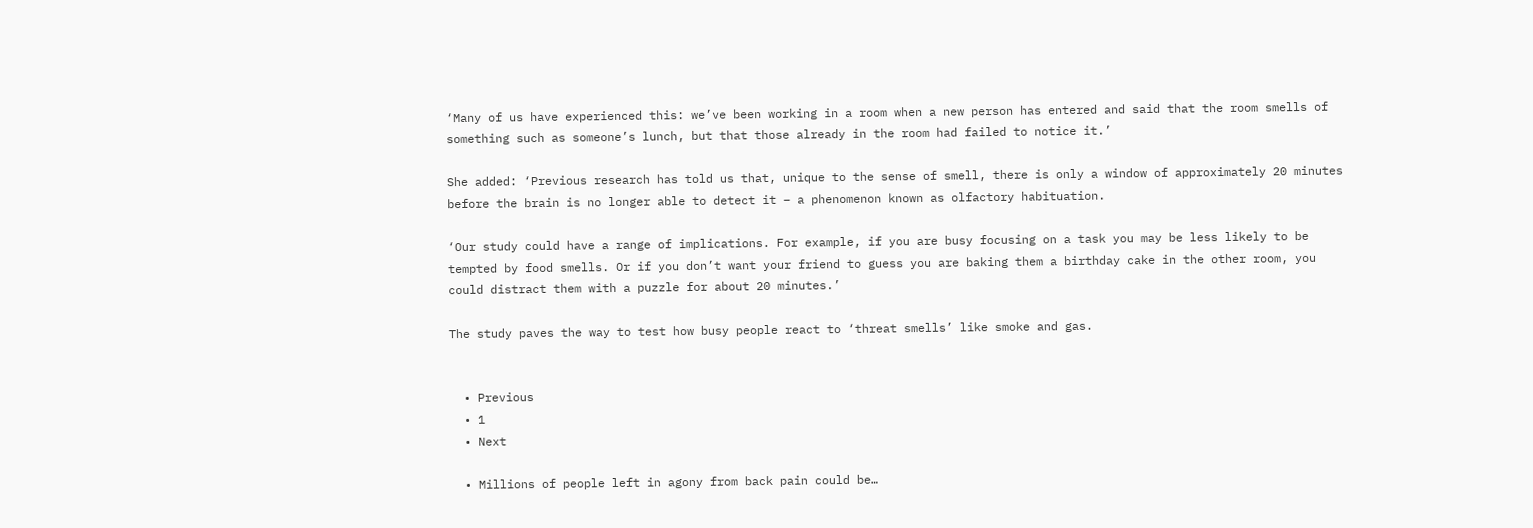‘Many of us have experienced this: we’ve been working in a room when a new person has entered and said that the room smells of something such as someone’s lunch, but that those already in the room had failed to notice it.’

She added: ‘Previous research has told us that, unique to the sense of smell, there is only a window of approximately 20 minutes before the brain is no longer able to detect it – a phenomenon known as olfactory habituation.

‘Our study could have a range of implications. For example, if you are busy focusing on a task you may be less likely to be tempted by food smells. Or if you don’t want your friend to guess you are baking them a birthday cake in the other room, you could distract them with a puzzle for about 20 minutes.’

The study paves the way to test how busy people react to ‘threat smells’ like smoke and gas.


  • Previous
  • 1
  • Next

  • Millions of people left in agony from back pain could be…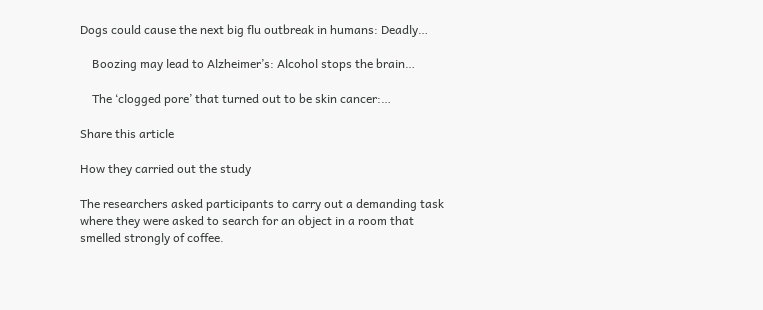Dogs could cause the next big flu outbreak in humans: Deadly…

    Boozing may lead to Alzheimer’s: Alcohol stops the brain…

    The ‘clogged pore’ that turned out to be skin cancer:…

Share this article

How they carried out the study

The researchers asked participants to carry out a demanding task where they were asked to search for an object in a room that smelled strongly of coffee.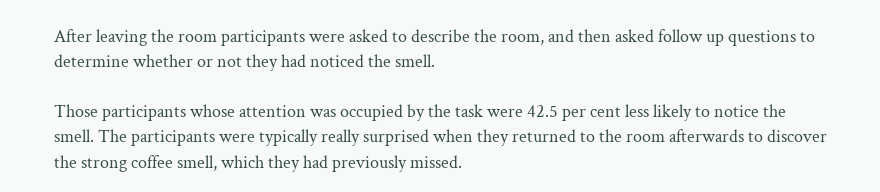After leaving the room participants were asked to describe the room, and then asked follow up questions to determine whether or not they had noticed the smell.

Those participants whose attention was occupied by the task were 42.5 per cent less likely to notice the smell. The participants were typically really surprised when they returned to the room afterwards to discover the strong coffee smell, which they had previously missed.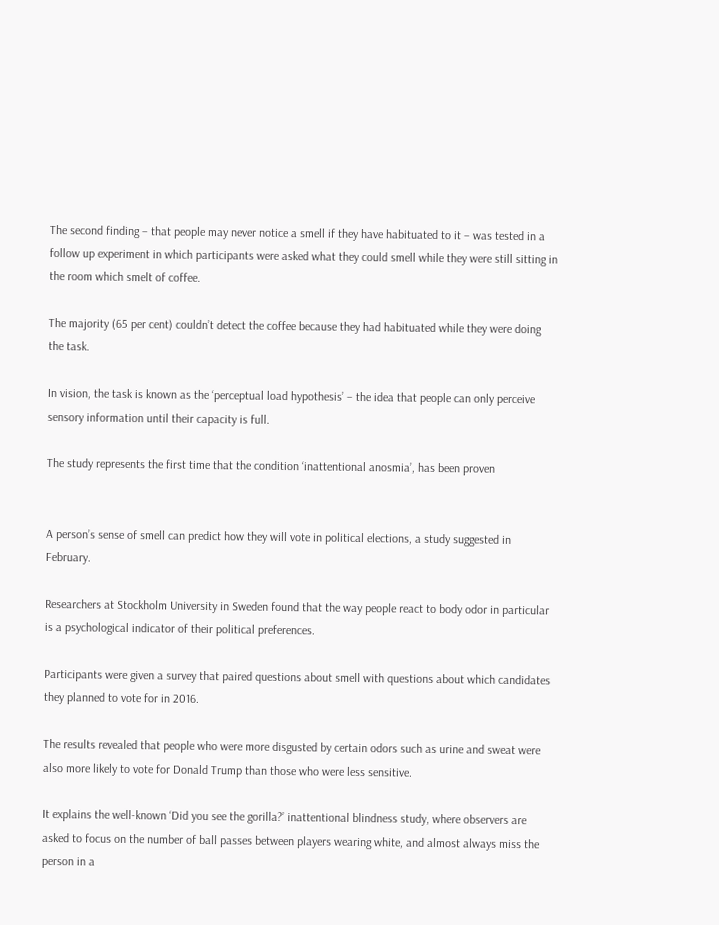The second finding – that people may never notice a smell if they have habituated to it – was tested in a follow up experiment in which participants were asked what they could smell while they were still sitting in the room which smelt of coffee.

The majority (65 per cent) couldn’t detect the coffee because they had habituated while they were doing the task.

In vision, the task is known as the ‘perceptual load hypothesis’ – the idea that people can only perceive sensory information until their capacity is full.

The study represents the first time that the condition ‘inattentional anosmia’, has been proven


A person’s sense of smell can predict how they will vote in political elections, a study suggested in February.

Researchers at Stockholm University in Sweden found that the way people react to body odor in particular is a psychological indicator of their political preferences.

Participants were given a survey that paired questions about smell with questions about which candidates they planned to vote for in 2016.

The results revealed that people who were more disgusted by certain odors such as urine and sweat were also more likely to vote for Donald Trump than those who were less sensitive.

It explains the well-known ‘Did you see the gorilla?’ inattentional blindness study, where observers are asked to focus on the number of ball passes between players wearing white, and almost always miss the person in a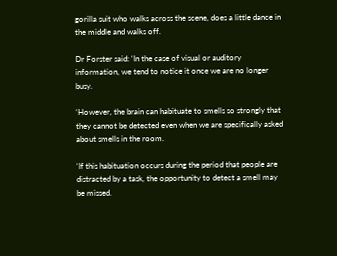gorilla suit who walks across the scene, does a little dance in the middle and walks off.

Dr Forster said: ‘In the case of visual or auditory information, we tend to notice it once we are no longer busy.

‘However, the brain can habituate to smells so strongly that they cannot be detected even when we are specifically asked about smells in the room.

‘If this habituation occurs during the period that people are distracted by a task, the opportunity to detect a smell may be missed.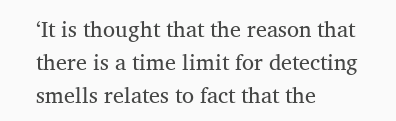‘It is thought that the reason that there is a time limit for detecting smells relates to fact that the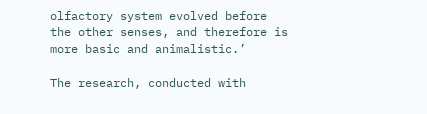olfactory system evolved before the other senses, and therefore is more basic and animalistic.’

The research, conducted with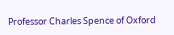Professor Charles Spence of Oxford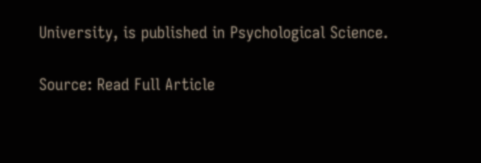University, is published in Psychological Science.

Source: Read Full Article